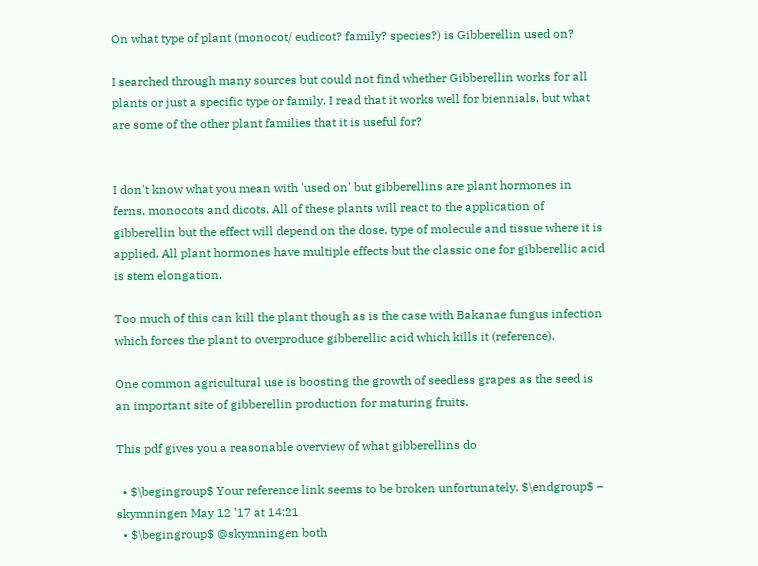On what type of plant (monocot/ eudicot? family? species?) is Gibberellin used on?

I searched through many sources but could not find whether Gibberellin works for all plants or just a specific type or family. I read that it works well for biennials, but what are some of the other plant families that it is useful for?


I don't know what you mean with 'used on' but gibberellins are plant hormones in ferns, monocots and dicots. All of these plants will react to the application of gibberellin but the effect will depend on the dose, type of molecule and tissue where it is applied. All plant hormones have multiple effects but the classic one for gibberellic acid is stem elongation.

Too much of this can kill the plant though as is the case with Bakanae fungus infection which forces the plant to overproduce gibberellic acid which kills it (reference).

One common agricultural use is boosting the growth of seedless grapes as the seed is an important site of gibberellin production for maturing fruits.

This pdf gives you a reasonable overview of what gibberellins do

  • $\begingroup$ Your reference link seems to be broken unfortunately. $\endgroup$ – skymningen May 12 '17 at 14:21
  • $\begingroup$ @skymningen both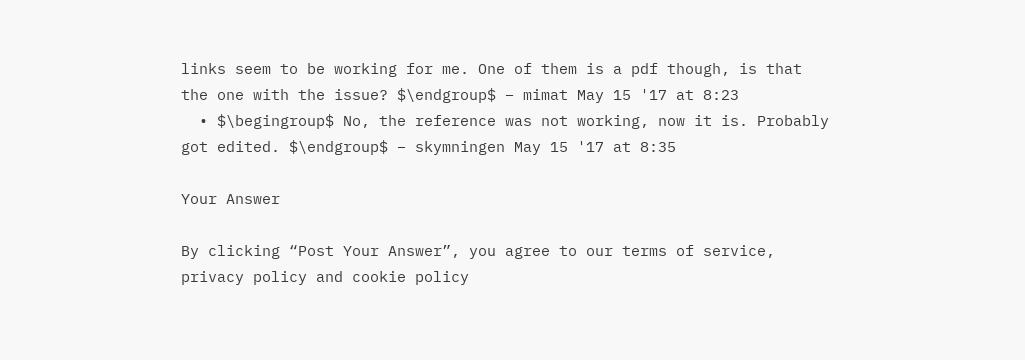links seem to be working for me. One of them is a pdf though, is that the one with the issue? $\endgroup$ – mimat May 15 '17 at 8:23
  • $\begingroup$ No, the reference was not working, now it is. Probably got edited. $\endgroup$ – skymningen May 15 '17 at 8:35

Your Answer

By clicking “Post Your Answer”, you agree to our terms of service, privacy policy and cookie policy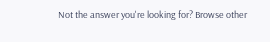Not the answer you're looking for? Browse other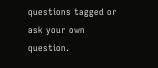questions tagged or ask your own question.